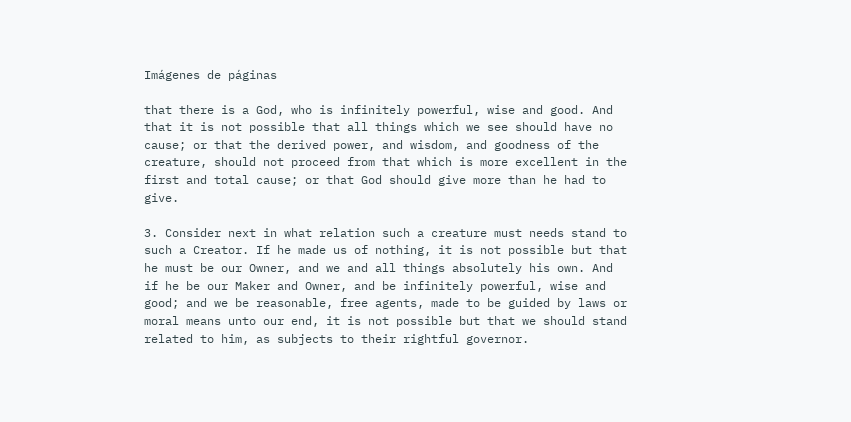Imágenes de páginas

that there is a God, who is infinitely powerful, wise and good. And that it is not possible that all things which we see should have no cause; or that the derived power, and wisdom, and goodness of the creature, should not proceed from that which is more excellent in the first and total cause; or that God should give more than he had to give.

3. Consider next in what relation such a creature must needs stand to such a Creator. If he made us of nothing, it is not possible but that he must be our Owner, and we and all things absolutely his own. And if he be our Maker and Owner, and be infinitely powerful, wise and good; and we be reasonable, free agents, made to be guided by laws or moral means unto our end, it is not possible but that we should stand related to him, as subjects to their rightful governor.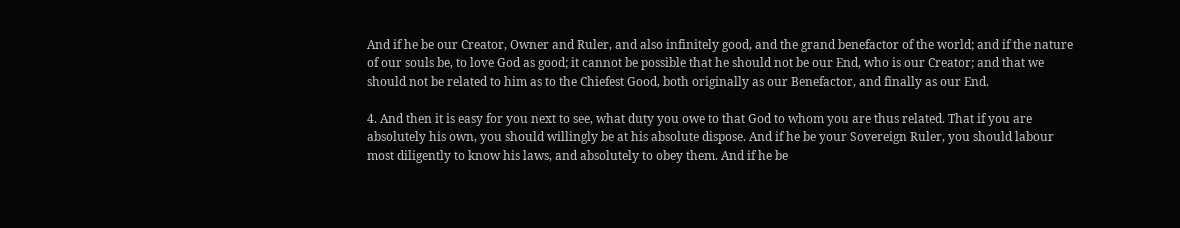And if he be our Creator, Owner and Ruler, and also infinitely good, and the grand benefactor of the world; and if the nature of our souls be, to love God as good; it cannot be possible that he should not be our End, who is our Creator; and that we should not be related to him as to the Chiefest Good, both originally as our Benefactor, and finally as our End.

4. And then it is easy for you next to see, what duty you owe to that God to whom you are thus related. That if you are absolutely his own, you should willingly be at his absolute dispose. And if he be your Sovereign Ruler, you should labour most diligently to know his laws, and absolutely to obey them. And if he be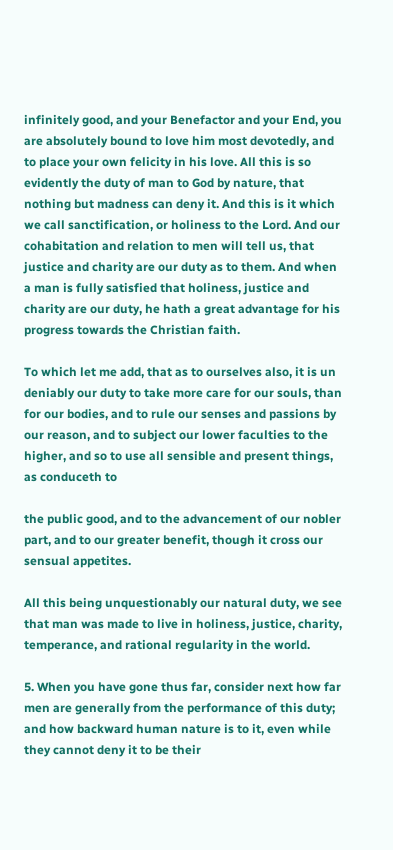infinitely good, and your Benefactor and your End, you are absolutely bound to love him most devotedly, and to place your own felicity in his love. All this is so evidently the duty of man to God by nature, that nothing but madness can deny it. And this is it which we call sanctification, or holiness to the Lord. And our cohabitation and relation to men will tell us, that justice and charity are our duty as to them. And when a man is fully satisfied that holiness, justice and charity are our duty, he hath a great advantage for his progress towards the Christian faith.

To which let me add, that as to ourselves also, it is un deniably our duty to take more care for our souls, than for our bodies, and to rule our senses and passions by our reason, and to subject our lower faculties to the higher, and so to use all sensible and present things, as conduceth to

the public good, and to the advancement of our nobler part, and to our greater benefit, though it cross our sensual appetites.

All this being unquestionably our natural duty, we see that man was made to live in holiness, justice, charity, temperance, and rational regularity in the world.

5. When you have gone thus far, consider next how far men are generally from the performance of this duty; and how backward human nature is to it, even while they cannot deny it to be their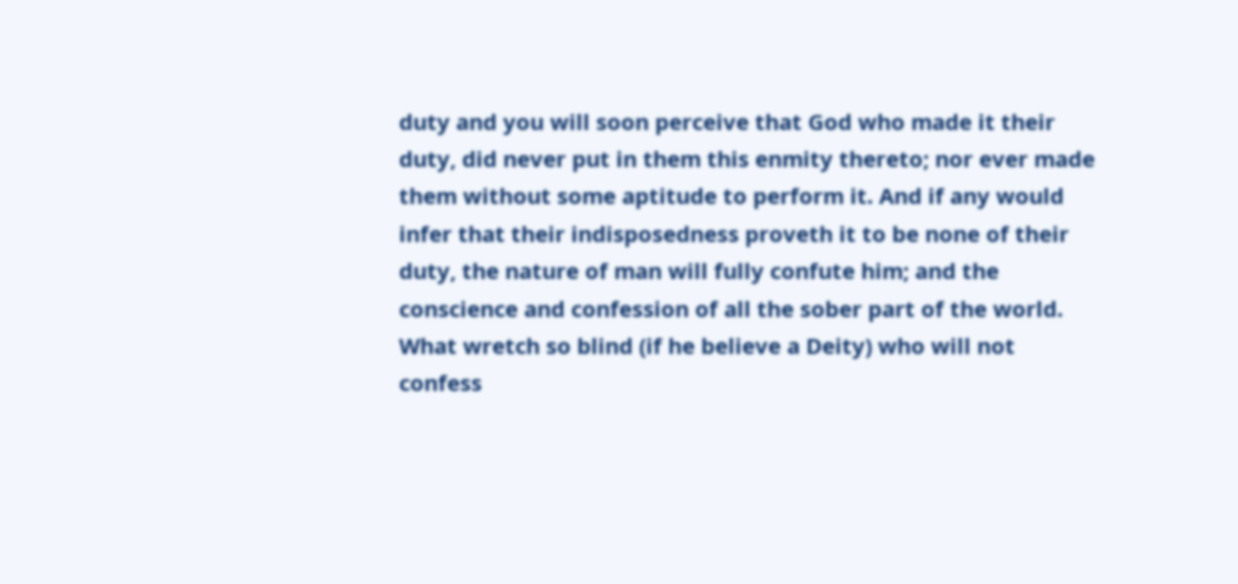duty and you will soon perceive that God who made it their duty, did never put in them this enmity thereto; nor ever made them without some aptitude to perform it. And if any would infer that their indisposedness proveth it to be none of their duty, the nature of man will fully confute him; and the conscience and confession of all the sober part of the world. What wretch so blind (if he believe a Deity) who will not confess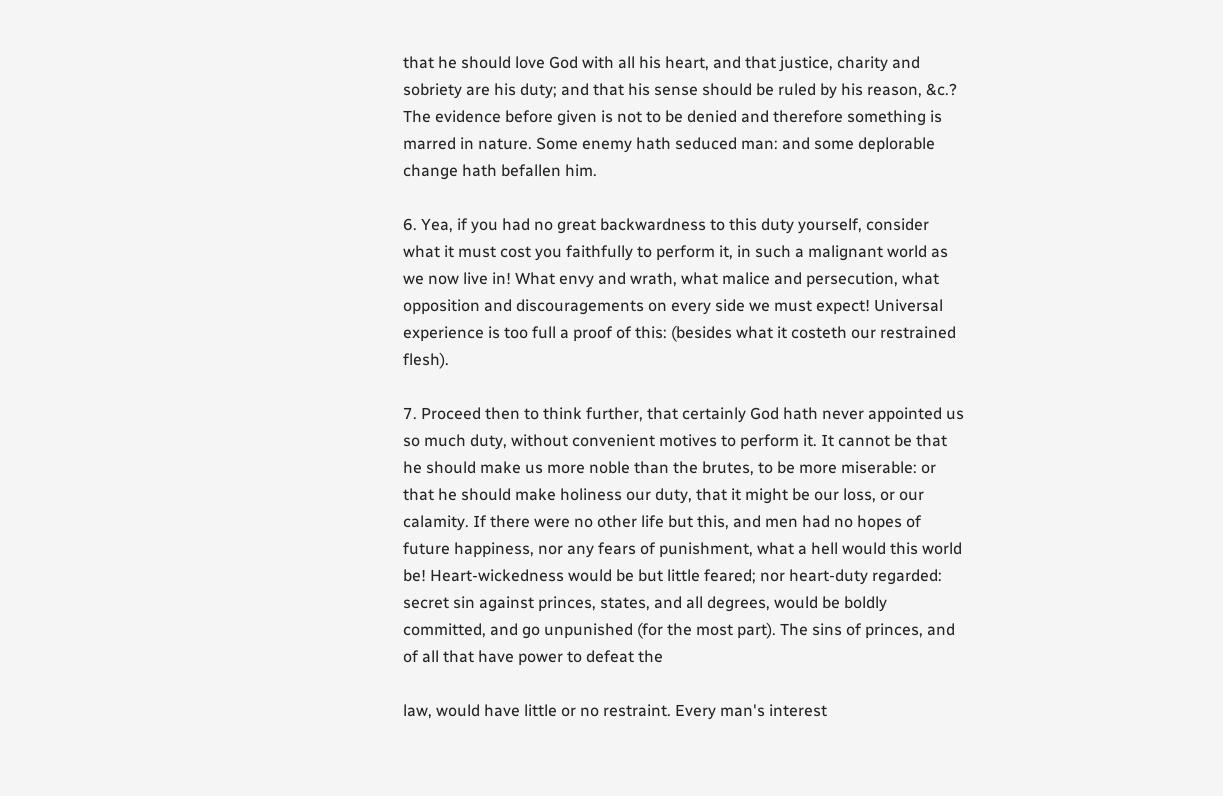that he should love God with all his heart, and that justice, charity and sobriety are his duty; and that his sense should be ruled by his reason, &c.? The evidence before given is not to be denied and therefore something is marred in nature. Some enemy hath seduced man: and some deplorable change hath befallen him.

6. Yea, if you had no great backwardness to this duty yourself, consider what it must cost you faithfully to perform it, in such a malignant world as we now live in! What envy and wrath, what malice and persecution, what opposition and discouragements on every side we must expect! Universal experience is too full a proof of this: (besides what it costeth our restrained flesh).

7. Proceed then to think further, that certainly God hath never appointed us so much duty, without convenient motives to perform it. It cannot be that he should make us more noble than the brutes, to be more miserable: or that he should make holiness our duty, that it might be our loss, or our calamity. If there were no other life but this, and men had no hopes of future happiness, nor any fears of punishment, what a hell would this world be! Heart-wickedness would be but little feared; nor heart-duty regarded: secret sin against princes, states, and all degrees, would be boldly committed, and go unpunished (for the most part). The sins of princes, and of all that have power to defeat the

law, would have little or no restraint. Every man's interest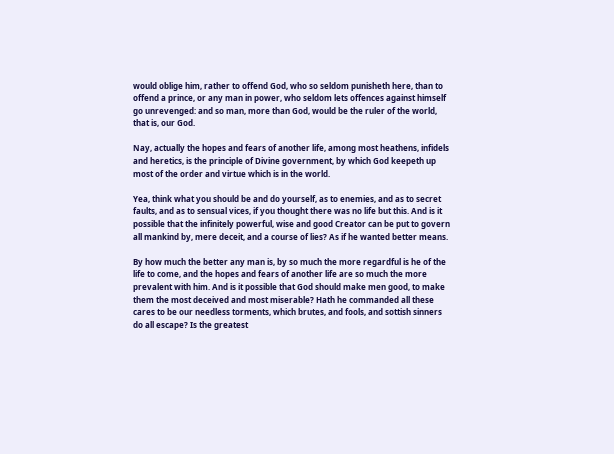would oblige him, rather to offend God, who so seldom punisheth here, than to offend a prince, or any man in power, who seldom lets offences against himself go unrevenged: and so man, more than God, would be the ruler of the world, that is, our God.

Nay, actually the hopes and fears of another life, among most heathens, infidels and heretics, is the principle of Divine government, by which God keepeth up most of the order and virtue which is in the world.

Yea, think what you should be and do yourself, as to enemies, and as to secret faults, and as to sensual vices, if you thought there was no life but this. And is it possible that the infinitely powerful, wise and good Creator can be put to govern all mankind by, mere deceit, and a course of lies? As if he wanted better means.

By how much the better any man is, by so much the more regardful is he of the life to come, and the hopes and fears of another life are so much the more prevalent with him. And is it possible that God should make men good, to make them the most deceived and most miserable? Hath he commanded all these cares to be our needless torments, which brutes, and fools, and sottish sinners do all escape? Is the greatest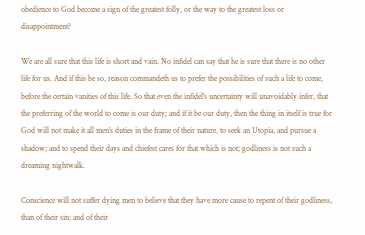obedience to God become a sign of the greatest folly, or the way to the greatest loss or disappointment?

We are all sure that this life is short and vain. No infidel can say that he is sure that there is no other life for us. And if this be so, reason commandeth us to prefer the possibilities of such a life to come, before the certain vanities of this life. So that even the infidel's uncertainty will unavoidably infer, that the preferring of the world to come is our duty; and if it be our duty, then the thing in itself is true for God will not make it all men's duties in the frame of their nature, to seek an Utopia, and pursue a shadow; and to spend their days and chiefest cares for that which is not; godliness is not such a dreaming nightwalk.

Conscience will not suffer dying men to believe that they have more cause to repent of their godliness, than of their sin; and of their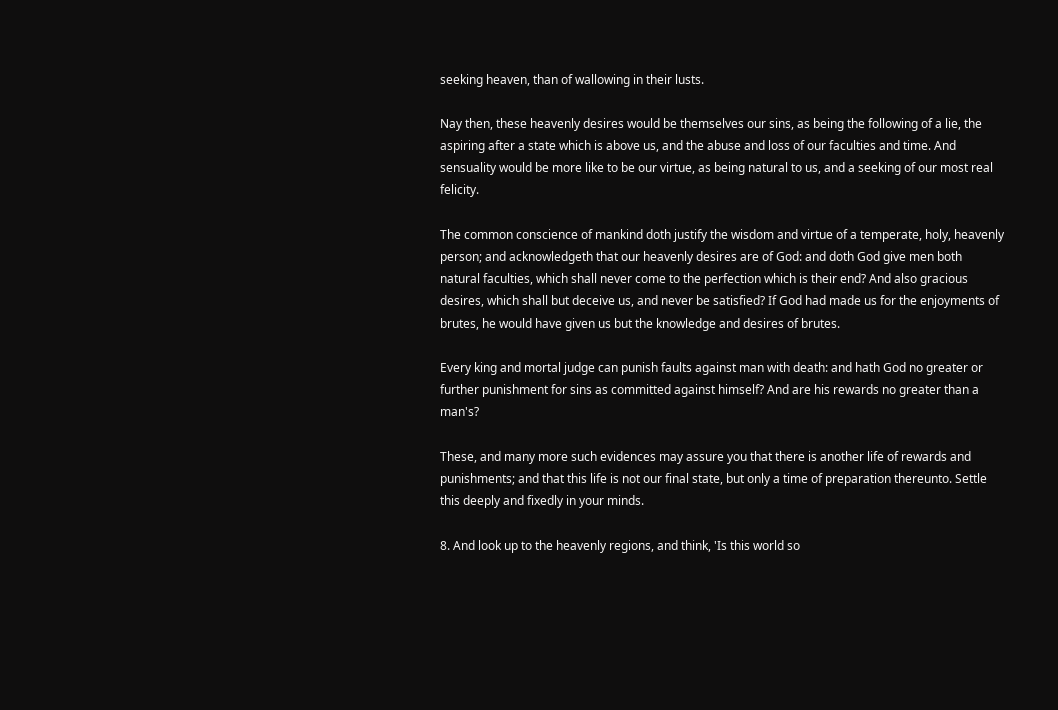seeking heaven, than of wallowing in their lusts.

Nay then, these heavenly desires would be themselves our sins, as being the following of a lie, the aspiring after a state which is above us, and the abuse and loss of our faculties and time. And sensuality would be more like to be our virtue, as being natural to us, and a seeking of our most real felicity.

The common conscience of mankind doth justify the wisdom and virtue of a temperate, holy, heavenly person; and acknowledgeth that our heavenly desires are of God: and doth God give men both natural faculties, which shall never come to the perfection which is their end? And also gracious desires, which shall but deceive us, and never be satisfied? If God had made us for the enjoyments of brutes, he would have given us but the knowledge and desires of brutes.

Every king and mortal judge can punish faults against man with death: and hath God no greater or further punishment for sins as committed against himself? And are his rewards no greater than a man's?

These, and many more such evidences may assure you that there is another life of rewards and punishments; and that this life is not our final state, but only a time of preparation thereunto. Settle this deeply and fixedly in your minds.

8. And look up to the heavenly regions, and think, 'Is this world so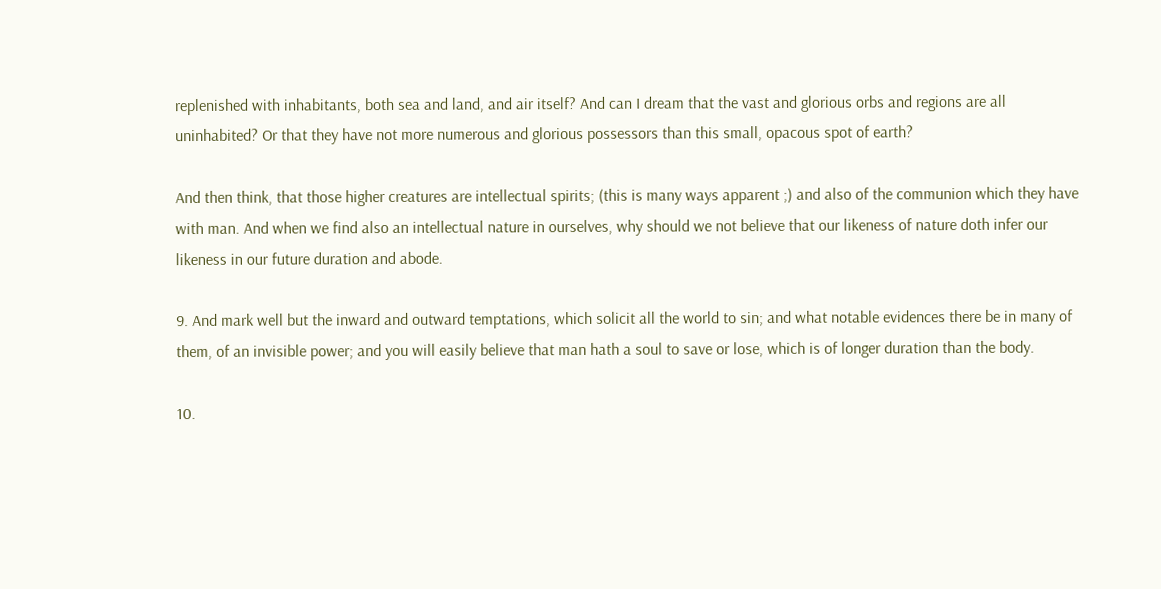replenished with inhabitants, both sea and land, and air itself? And can I dream that the vast and glorious orbs and regions are all uninhabited? Or that they have not more numerous and glorious possessors than this small, opacous spot of earth?

And then think, that those higher creatures are intellectual spirits; (this is many ways apparent ;) and also of the communion which they have with man. And when we find also an intellectual nature in ourselves, why should we not believe that our likeness of nature doth infer our likeness in our future duration and abode.

9. And mark well but the inward and outward temptations, which solicit all the world to sin; and what notable evidences there be in many of them, of an invisible power; and you will easily believe that man hath a soul to save or lose, which is of longer duration than the body.

10.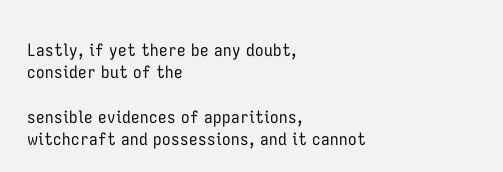Lastly, if yet there be any doubt, consider but of the

sensible evidences of apparitions, witchcraft and possessions, and it cannot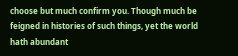choose but much confirm you. Though much be feigned in histories of such things, yet the world hath abundant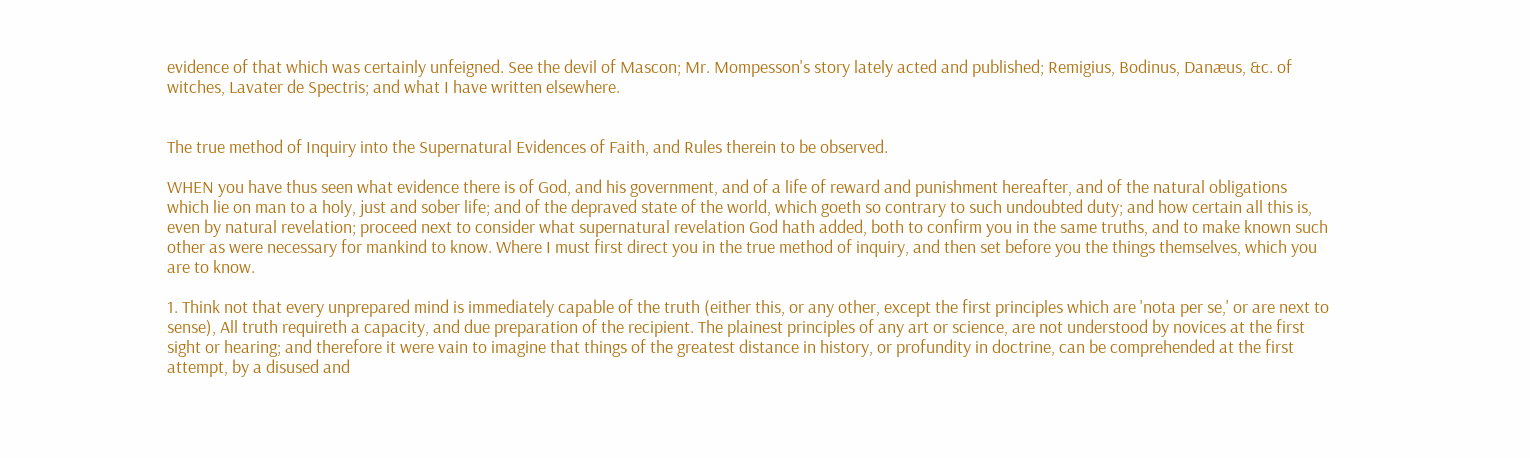evidence of that which was certainly unfeigned. See the devil of Mascon; Mr. Mompesson's story lately acted and published; Remigius, Bodinus, Danæus, &c. of witches, Lavater de Spectris; and what I have written elsewhere.


The true method of Inquiry into the Supernatural Evidences of Faith, and Rules therein to be observed.

WHEN you have thus seen what evidence there is of God, and his government, and of a life of reward and punishment hereafter, and of the natural obligations which lie on man to a holy, just and sober life; and of the depraved state of the world, which goeth so contrary to such undoubted duty; and how certain all this is, even by natural revelation; proceed next to consider what supernatural revelation God hath added, both to confirm you in the same truths, and to make known such other as were necessary for mankind to know. Where I must first direct you in the true method of inquiry, and then set before you the things themselves, which you are to know.

1. Think not that every unprepared mind is immediately capable of the truth (either this, or any other, except the first principles which are 'nota per se,' or are next to sense), All truth requireth a capacity, and due preparation of the recipient. The plainest principles of any art or science, are not understood by novices at the first sight or hearing; and therefore it were vain to imagine that things of the greatest distance in history, or profundity in doctrine, can be comprehended at the first attempt, by a disused and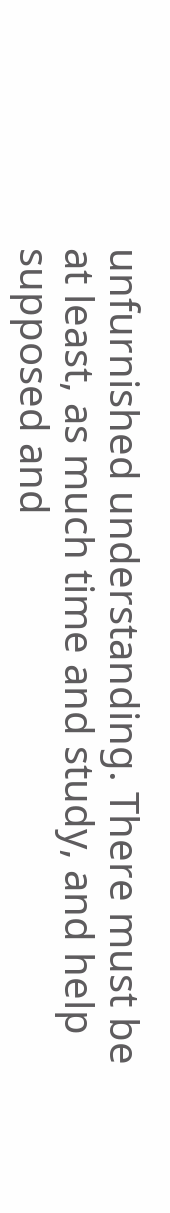unfurnished understanding. There must be at least, as much time and study, and help supposed and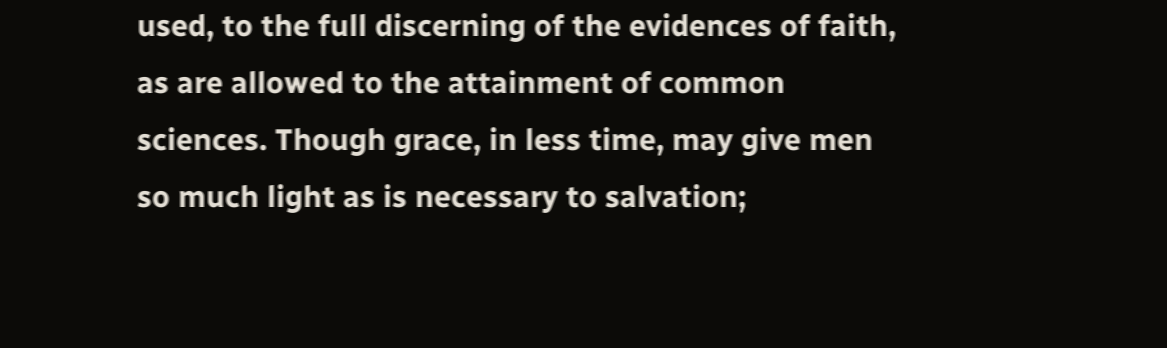used, to the full discerning of the evidences of faith, as are allowed to the attainment of common sciences. Though grace, in less time, may give men so much light as is necessary to salvation;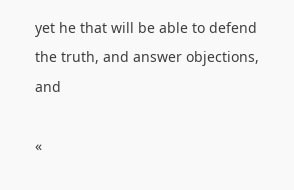yet he that will be able to defend the truth, and answer objections, and

«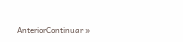AnteriorContinuar »